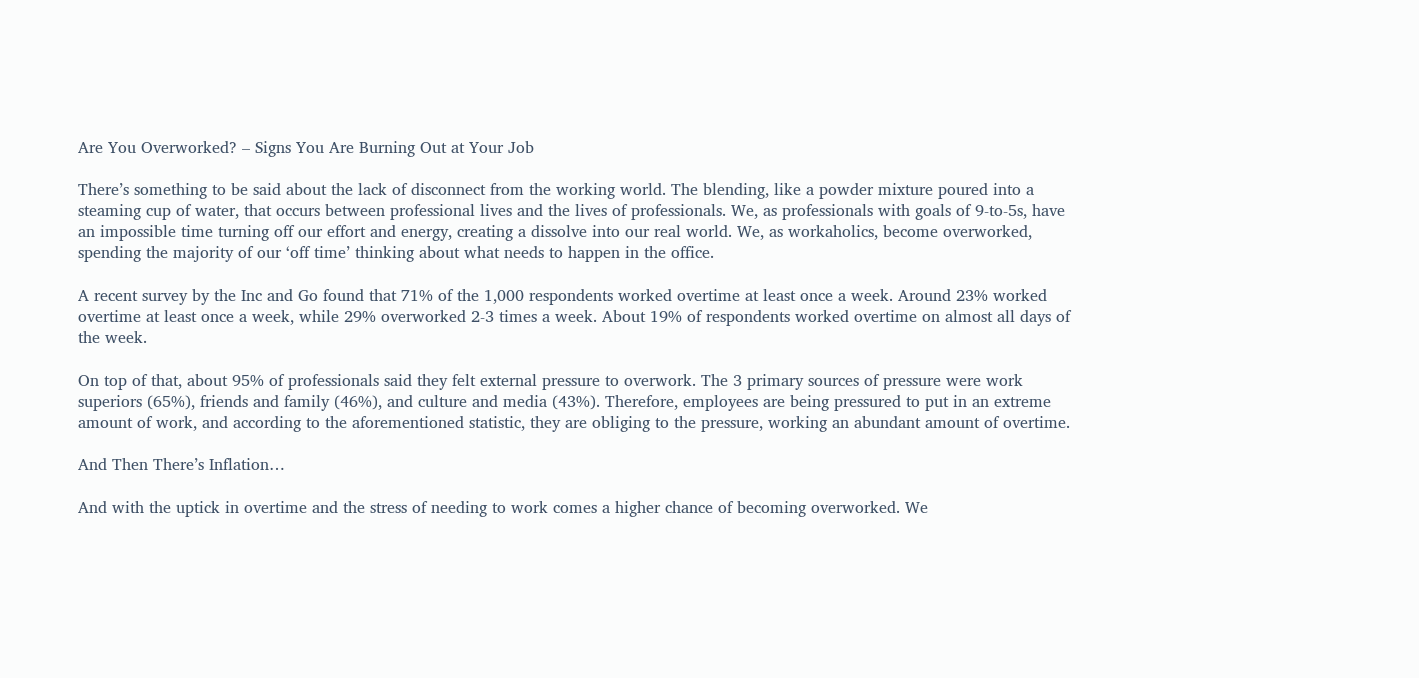Are You Overworked? – Signs You Are Burning Out at Your Job

There’s something to be said about the lack of disconnect from the working world. The blending, like a powder mixture poured into a steaming cup of water, that occurs between professional lives and the lives of professionals. We, as professionals with goals of 9-to-5s, have an impossible time turning off our effort and energy, creating a dissolve into our real world. We, as workaholics, become overworked, spending the majority of our ‘off time’ thinking about what needs to happen in the office.

A recent survey by the Inc and Go found that 71% of the 1,000 respondents worked overtime at least once a week. Around 23% worked overtime at least once a week, while 29% overworked 2-3 times a week. About 19% of respondents worked overtime on almost all days of the week.

On top of that, about 95% of professionals said they felt external pressure to overwork. The 3 primary sources of pressure were work superiors (65%), friends and family (46%), and culture and media (43%). Therefore, employees are being pressured to put in an extreme amount of work, and according to the aforementioned statistic, they are obliging to the pressure, working an abundant amount of overtime.

And Then There’s Inflation…

And with the uptick in overtime and the stress of needing to work comes a higher chance of becoming overworked. We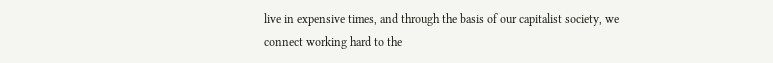live in expensive times, and through the basis of our capitalist society, we connect working hard to the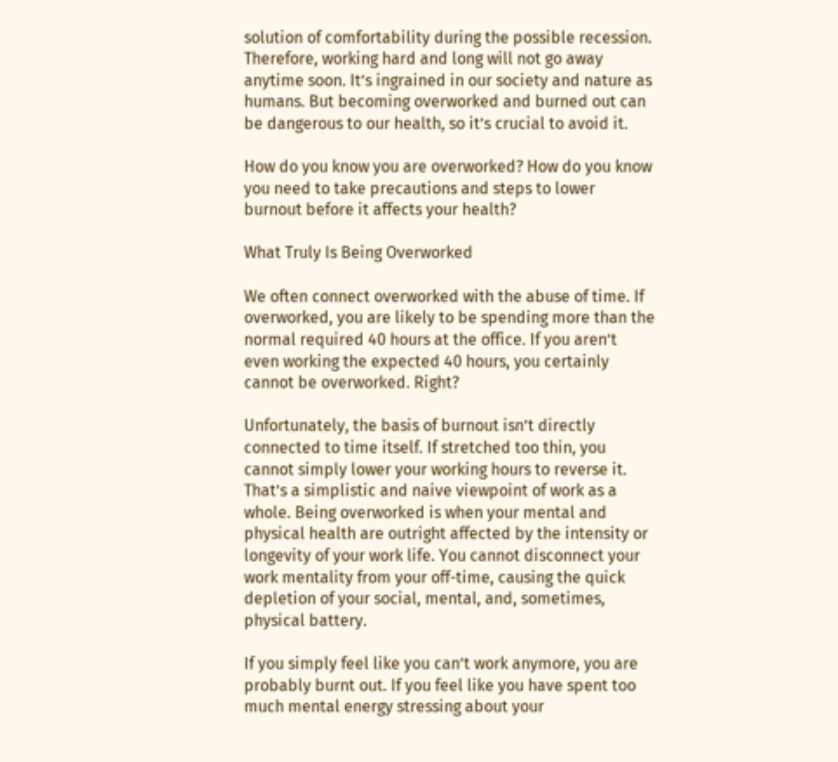solution of comfortability during the possible recession. Therefore, working hard and long will not go away anytime soon. It’s ingrained in our society and nature as humans. But becoming overworked and burned out can be dangerous to our health, so it’s crucial to avoid it.

How do you know you are overworked? How do you know you need to take precautions and steps to lower burnout before it affects your health?

What Truly Is Being Overworked

We often connect overworked with the abuse of time. If overworked, you are likely to be spending more than the normal required 40 hours at the office. If you aren’t even working the expected 40 hours, you certainly cannot be overworked. Right?

Unfortunately, the basis of burnout isn’t directly connected to time itself. If stretched too thin, you cannot simply lower your working hours to reverse it. That’s a simplistic and naive viewpoint of work as a whole. Being overworked is when your mental and physical health are outright affected by the intensity or longevity of your work life. You cannot disconnect your work mentality from your off-time, causing the quick depletion of your social, mental, and, sometimes, physical battery.

If you simply feel like you can’t work anymore, you are probably burnt out. If you feel like you have spent too much mental energy stressing about your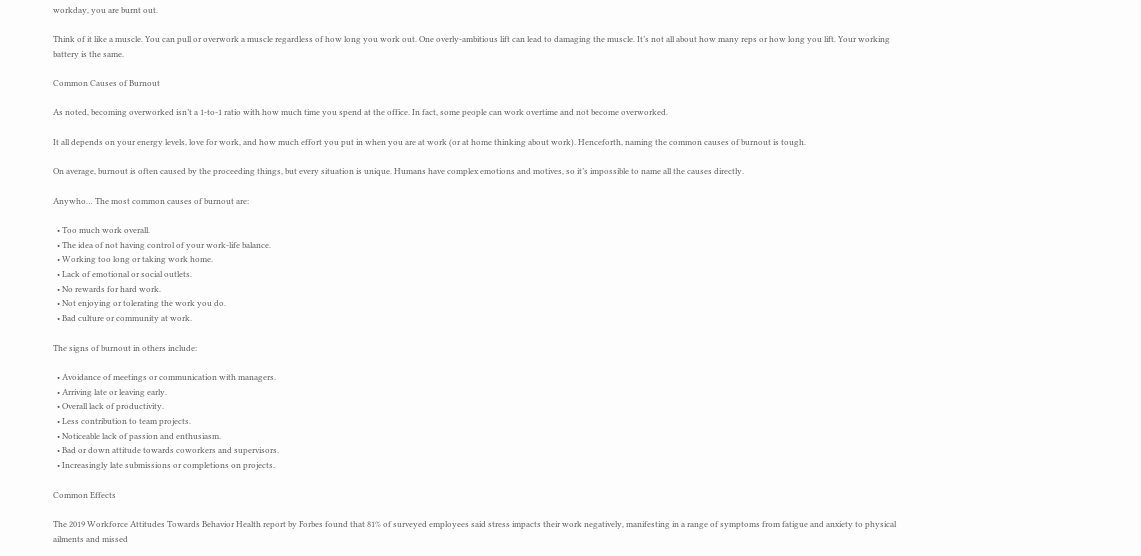workday, you are burnt out.

Think of it like a muscle. You can pull or overwork a muscle regardless of how long you work out. One overly-ambitious lift can lead to damaging the muscle. It’s not all about how many reps or how long you lift. Your working battery is the same.

Common Causes of Burnout

As noted, becoming overworked isn’t a 1-to-1 ratio with how much time you spend at the office. In fact, some people can work overtime and not become overworked.

It all depends on your energy levels, love for work, and how much effort you put in when you are at work (or at home thinking about work). Henceforth, naming the common causes of burnout is tough.

On average, burnout is often caused by the proceeding things, but every situation is unique. Humans have complex emotions and motives, so it’s impossible to name all the causes directly.

Anywho… The most common causes of burnout are:

  • Too much work overall.
  • The idea of not having control of your work-life balance.
  • Working too long or taking work home.
  • Lack of emotional or social outlets.
  • No rewards for hard work.
  • Not enjoying or tolerating the work you do.
  • Bad culture or community at work.

The signs of burnout in others include:

  • Avoidance of meetings or communication with managers.
  • Arriving late or leaving early.
  • Overall lack of productivity.
  • Less contribution to team projects.
  • Noticeable lack of passion and enthusiasm.
  • Bad or down attitude towards coworkers and supervisors.
  • Increasingly late submissions or completions on projects.

Common Effects

The 2019 Workforce Attitudes Towards Behavior Health report by Forbes found that 81% of surveyed employees said stress impacts their work negatively, manifesting in a range of symptoms from fatigue and anxiety to physical ailments and missed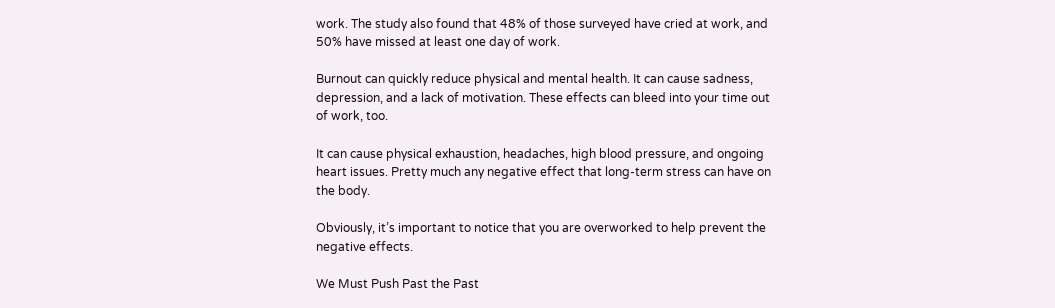work. The study also found that 48% of those surveyed have cried at work, and 50% have missed at least one day of work.

Burnout can quickly reduce physical and mental health. It can cause sadness, depression, and a lack of motivation. These effects can bleed into your time out of work, too.

It can cause physical exhaustion, headaches, high blood pressure, and ongoing heart issues. Pretty much any negative effect that long-term stress can have on the body.

Obviously, it’s important to notice that you are overworked to help prevent the negative effects.

We Must Push Past the Past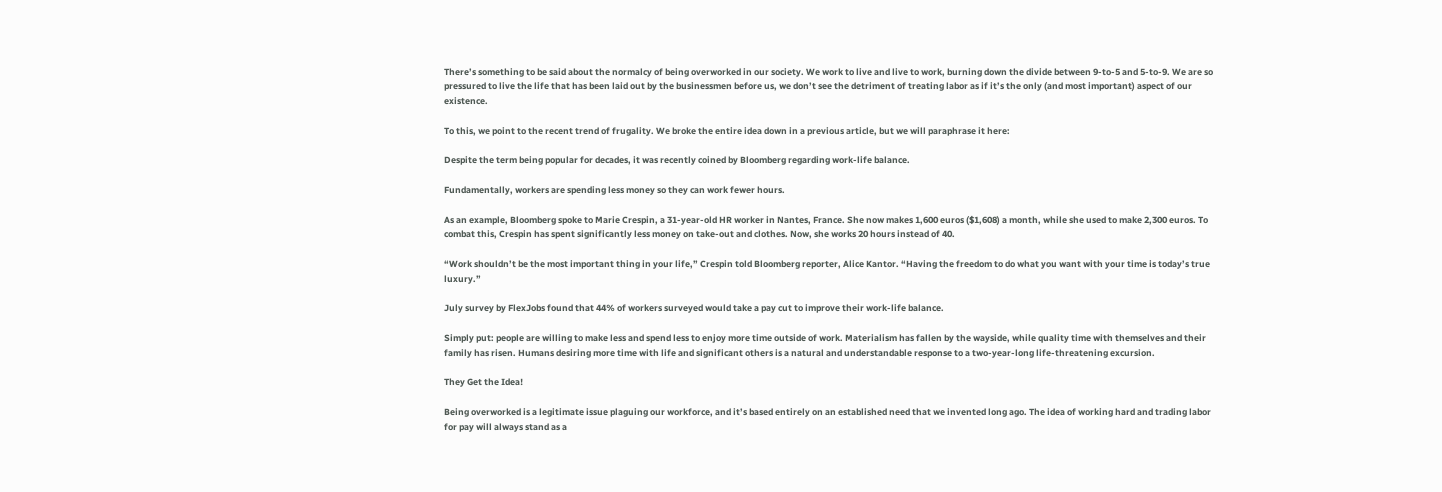There’s something to be said about the normalcy of being overworked in our society. We work to live and live to work, burning down the divide between 9-to-5 and 5-to-9. We are so pressured to live the life that has been laid out by the businessmen before us, we don’t see the detriment of treating labor as if it’s the only (and most important) aspect of our existence.

To this, we point to the recent trend of frugality. We broke the entire idea down in a previous article, but we will paraphrase it here:

Despite the term being popular for decades, it was recently coined by Bloomberg regarding work-life balance.

Fundamentally, workers are spending less money so they can work fewer hours.

As an example, Bloomberg spoke to Marie Crespin, a 31-year-old HR worker in Nantes, France. She now makes 1,600 euros ($1,608) a month, while she used to make 2,300 euros. To combat this, Crespin has spent significantly less money on take-out and clothes. Now, she works 20 hours instead of 40.

“Work shouldn’t be the most important thing in your life,” Crespin told Bloomberg reporter, Alice Kantor. “Having the freedom to do what you want with your time is today’s true luxury.”

July survey by FlexJobs found that 44% of workers surveyed would take a pay cut to improve their work-life balance.

Simply put: people are willing to make less and spend less to enjoy more time outside of work. Materialism has fallen by the wayside, while quality time with themselves and their family has risen. Humans desiring more time with life and significant others is a natural and understandable response to a two-year-long life-threatening excursion.

They Get the Idea!

Being overworked is a legitimate issue plaguing our workforce, and it’s based entirely on an established need that we invented long ago. The idea of working hard and trading labor for pay will always stand as a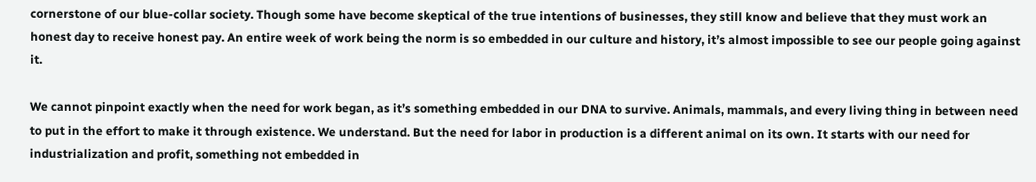cornerstone of our blue-collar society. Though some have become skeptical of the true intentions of businesses, they still know and believe that they must work an honest day to receive honest pay. An entire week of work being the norm is so embedded in our culture and history, it’s almost impossible to see our people going against it.

We cannot pinpoint exactly when the need for work began, as it’s something embedded in our DNA to survive. Animals, mammals, and every living thing in between need to put in the effort to make it through existence. We understand. But the need for labor in production is a different animal on its own. It starts with our need for industrialization and profit, something not embedded in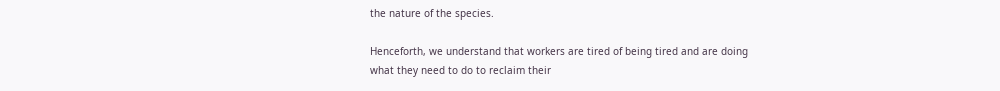the nature of the species.

Henceforth, we understand that workers are tired of being tired and are doing what they need to do to reclaim their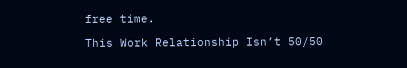free time.

This Work Relationship Isn’t 50/50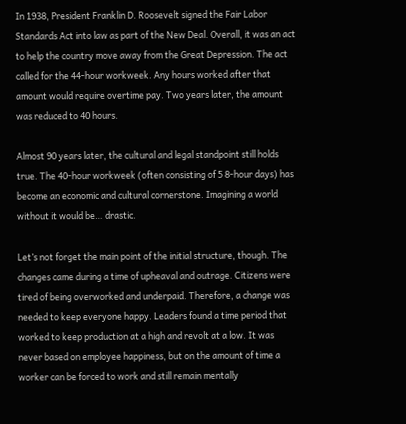In 1938, President Franklin D. Roosevelt signed the Fair Labor Standards Act into law as part of the New Deal. Overall, it was an act to help the country move away from the Great Depression. The act called for the 44-hour workweek. Any hours worked after that amount would require overtime pay. Two years later, the amount was reduced to 40 hours.

Almost 90 years later, the cultural and legal standpoint still holds true. The 40-hour workweek (often consisting of 5 8-hour days) has become an economic and cultural cornerstone. Imagining a world without it would be… drastic.

Let’s not forget the main point of the initial structure, though. The changes came during a time of upheaval and outrage. Citizens were tired of being overworked and underpaid. Therefore, a change was needed to keep everyone happy. Leaders found a time period that worked to keep production at a high and revolt at a low. It was never based on employee happiness, but on the amount of time a worker can be forced to work and still remain mentally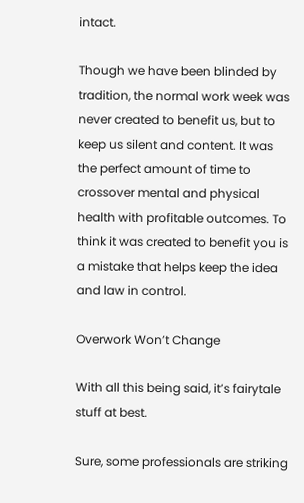intact.

Though we have been blinded by tradition, the normal work week was never created to benefit us, but to keep us silent and content. It was the perfect amount of time to crossover mental and physical health with profitable outcomes. To think it was created to benefit you is a mistake that helps keep the idea and law in control.

Overwork Won’t Change

With all this being said, it’s fairytale stuff at best.

Sure, some professionals are striking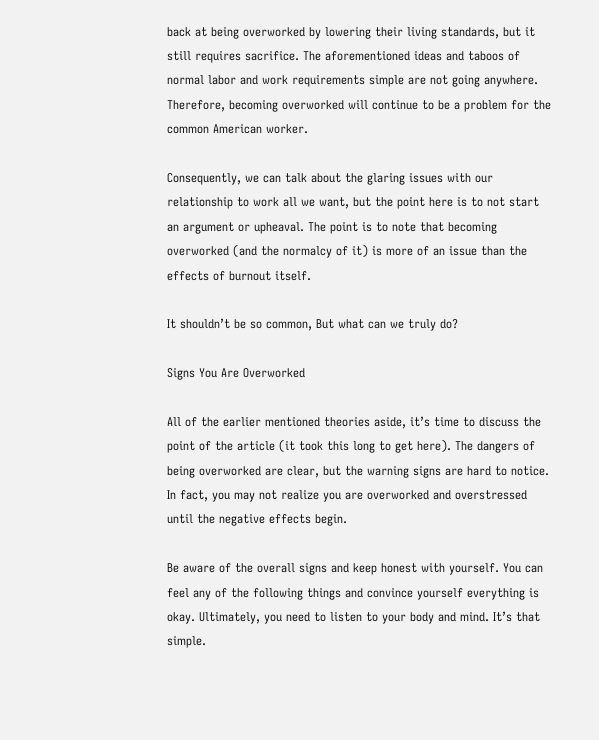back at being overworked by lowering their living standards, but it still requires sacrifice. The aforementioned ideas and taboos of normal labor and work requirements simple are not going anywhere. Therefore, becoming overworked will continue to be a problem for the common American worker.

Consequently, we can talk about the glaring issues with our relationship to work all we want, but the point here is to not start an argument or upheaval. The point is to note that becoming overworked (and the normalcy of it) is more of an issue than the effects of burnout itself.

It shouldn’t be so common, But what can we truly do?

Signs You Are Overworked

All of the earlier mentioned theories aside, it’s time to discuss the point of the article (it took this long to get here). The dangers of being overworked are clear, but the warning signs are hard to notice. In fact, you may not realize you are overworked and overstressed until the negative effects begin.

Be aware of the overall signs and keep honest with yourself. You can feel any of the following things and convince yourself everything is okay. Ultimately, you need to listen to your body and mind. It’s that simple.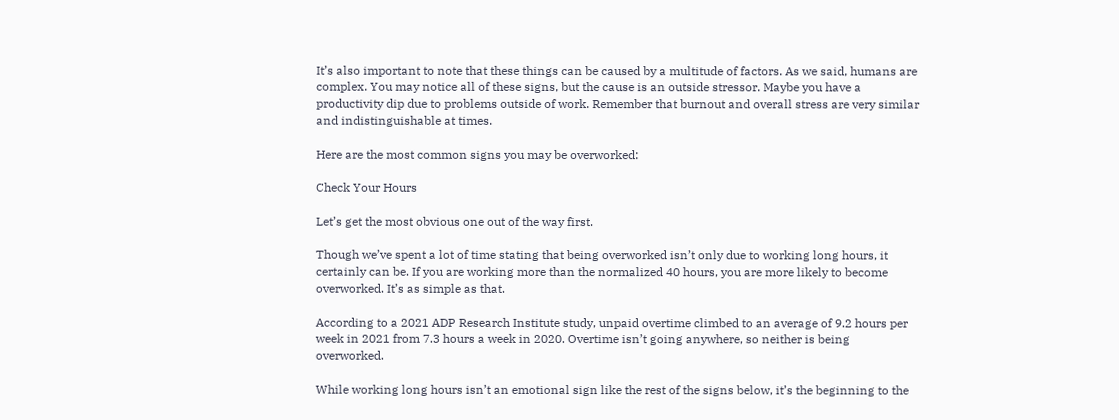It’s also important to note that these things can be caused by a multitude of factors. As we said, humans are complex. You may notice all of these signs, but the cause is an outside stressor. Maybe you have a productivity dip due to problems outside of work. Remember that burnout and overall stress are very similar and indistinguishable at times.

Here are the most common signs you may be overworked:

Check Your Hours

Let’s get the most obvious one out of the way first.

Though we’ve spent a lot of time stating that being overworked isn’t only due to working long hours, it certainly can be. If you are working more than the normalized 40 hours, you are more likely to become overworked. It’s as simple as that.

According to a 2021 ADP Research Institute study, unpaid overtime climbed to an average of 9.2 hours per week in 2021 from 7.3 hours a week in 2020. Overtime isn’t going anywhere, so neither is being overworked.

While working long hours isn’t an emotional sign like the rest of the signs below, it’s the beginning to the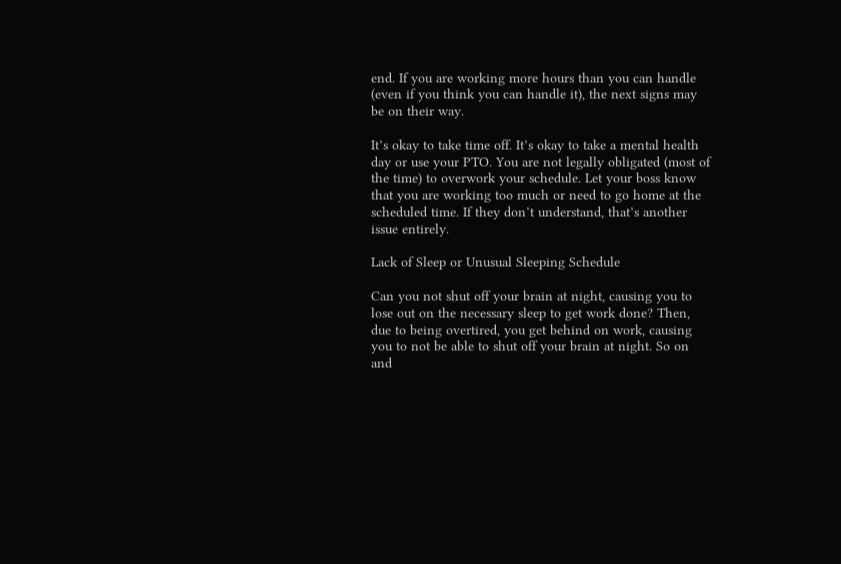end. If you are working more hours than you can handle (even if you think you can handle it), the next signs may be on their way.

It’s okay to take time off. It’s okay to take a mental health day or use your PTO. You are not legally obligated (most of the time) to overwork your schedule. Let your boss know that you are working too much or need to go home at the scheduled time. If they don’t understand, that’s another issue entirely.

Lack of Sleep or Unusual Sleeping Schedule

Can you not shut off your brain at night, causing you to lose out on the necessary sleep to get work done? Then, due to being overtired, you get behind on work, causing you to not be able to shut off your brain at night. So on and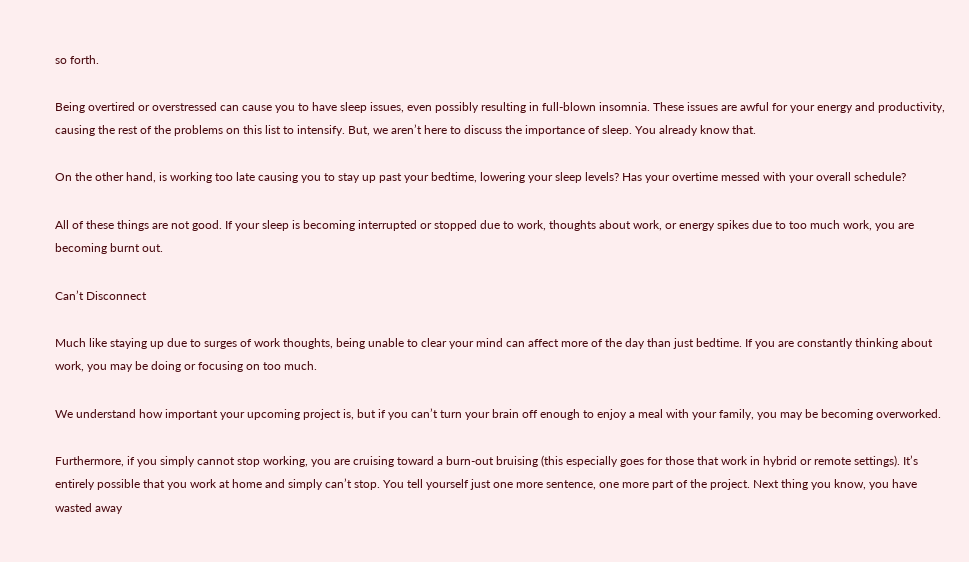so forth.

Being overtired or overstressed can cause you to have sleep issues, even possibly resulting in full-blown insomnia. These issues are awful for your energy and productivity, causing the rest of the problems on this list to intensify. But, we aren’t here to discuss the importance of sleep. You already know that.

On the other hand, is working too late causing you to stay up past your bedtime, lowering your sleep levels? Has your overtime messed with your overall schedule?

All of these things are not good. If your sleep is becoming interrupted or stopped due to work, thoughts about work, or energy spikes due to too much work, you are becoming burnt out.

Can’t Disconnect

Much like staying up due to surges of work thoughts, being unable to clear your mind can affect more of the day than just bedtime. If you are constantly thinking about work, you may be doing or focusing on too much.

We understand how important your upcoming project is, but if you can’t turn your brain off enough to enjoy a meal with your family, you may be becoming overworked.

Furthermore, if you simply cannot stop working, you are cruising toward a burn-out bruising (this especially goes for those that work in hybrid or remote settings). It’s entirely possible that you work at home and simply can’t stop. You tell yourself just one more sentence, one more part of the project. Next thing you know, you have wasted away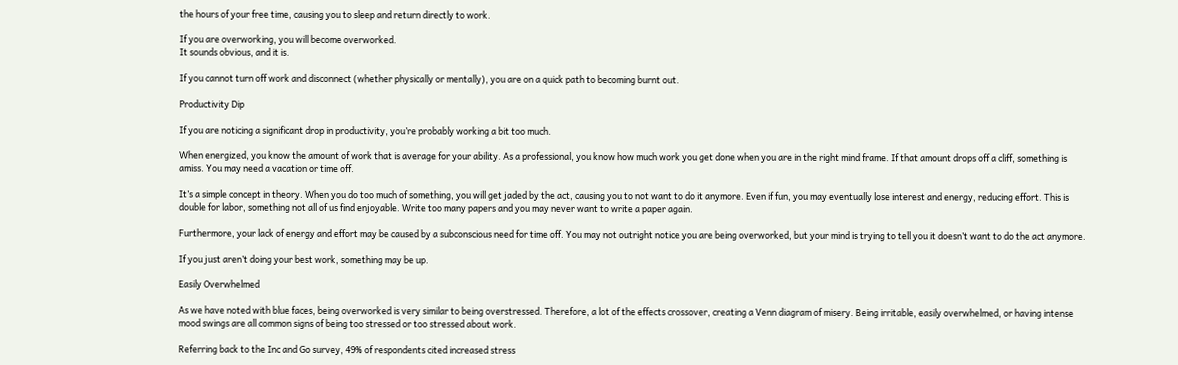the hours of your free time, causing you to sleep and return directly to work.

If you are overworking, you will become overworked.
It sounds obvious, and it is.

If you cannot turn off work and disconnect (whether physically or mentally), you are on a quick path to becoming burnt out.

Productivity Dip

If you are noticing a significant drop in productivity, you’re probably working a bit too much.

When energized, you know the amount of work that is average for your ability. As a professional, you know how much work you get done when you are in the right mind frame. If that amount drops off a cliff, something is amiss. You may need a vacation or time off.

It’s a simple concept in theory. When you do too much of something, you will get jaded by the act, causing you to not want to do it anymore. Even if fun, you may eventually lose interest and energy, reducing effort. This is double for labor, something not all of us find enjoyable. Write too many papers and you may never want to write a paper again.

Furthermore, your lack of energy and effort may be caused by a subconscious need for time off. You may not outright notice you are being overworked, but your mind is trying to tell you it doesn’t want to do the act anymore.

If you just aren’t doing your best work, something may be up.

Easily Overwhelmed

As we have noted with blue faces, being overworked is very similar to being overstressed. Therefore, a lot of the effects crossover, creating a Venn diagram of misery. Being irritable, easily overwhelmed, or having intense mood swings are all common signs of being too stressed or too stressed about work.

Referring back to the Inc and Go survey, 49% of respondents cited increased stress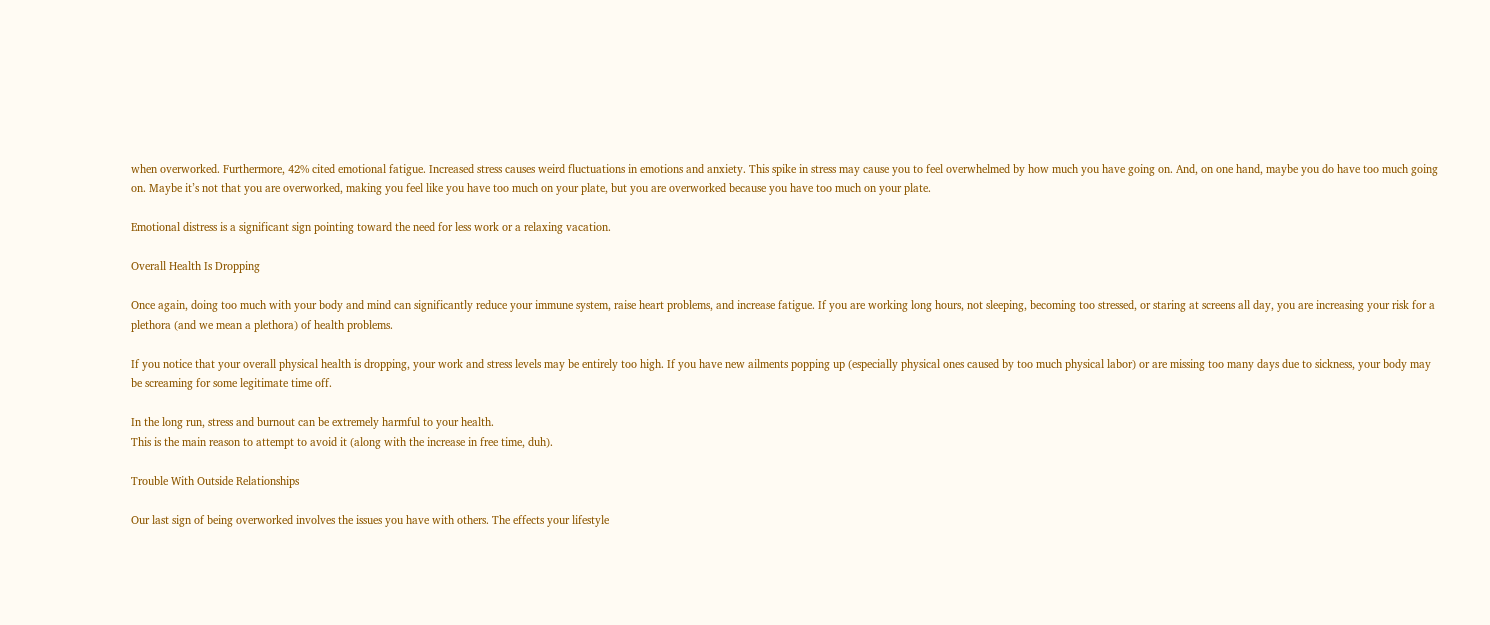when overworked. Furthermore, 42% cited emotional fatigue. Increased stress causes weird fluctuations in emotions and anxiety. This spike in stress may cause you to feel overwhelmed by how much you have going on. And, on one hand, maybe you do have too much going on. Maybe it’s not that you are overworked, making you feel like you have too much on your plate, but you are overworked because you have too much on your plate.

Emotional distress is a significant sign pointing toward the need for less work or a relaxing vacation.

Overall Health Is Dropping

Once again, doing too much with your body and mind can significantly reduce your immune system, raise heart problems, and increase fatigue. If you are working long hours, not sleeping, becoming too stressed, or staring at screens all day, you are increasing your risk for a plethora (and we mean a plethora) of health problems.

If you notice that your overall physical health is dropping, your work and stress levels may be entirely too high. If you have new ailments popping up (especially physical ones caused by too much physical labor) or are missing too many days due to sickness, your body may be screaming for some legitimate time off.

In the long run, stress and burnout can be extremely harmful to your health.
This is the main reason to attempt to avoid it (along with the increase in free time, duh).

Trouble With Outside Relationships

Our last sign of being overworked involves the issues you have with others. The effects your lifestyle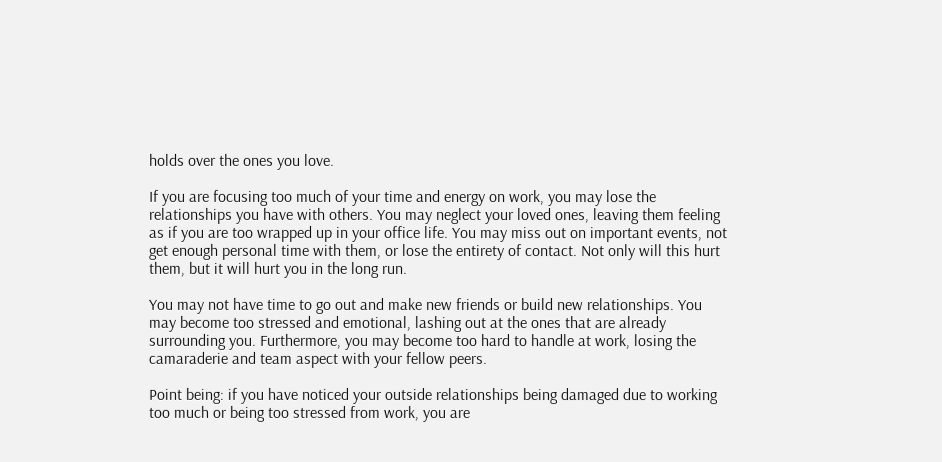holds over the ones you love.

If you are focusing too much of your time and energy on work, you may lose the relationships you have with others. You may neglect your loved ones, leaving them feeling as if you are too wrapped up in your office life. You may miss out on important events, not get enough personal time with them, or lose the entirety of contact. Not only will this hurt them, but it will hurt you in the long run.

You may not have time to go out and make new friends or build new relationships. You may become too stressed and emotional, lashing out at the ones that are already surrounding you. Furthermore, you may become too hard to handle at work, losing the camaraderie and team aspect with your fellow peers.

Point being: if you have noticed your outside relationships being damaged due to working too much or being too stressed from work, you are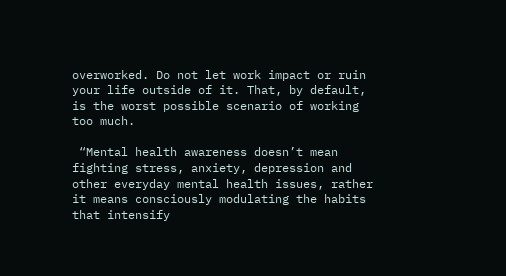overworked. Do not let work impact or ruin your life outside of it. That, by default, is the worst possible scenario of working too much.

 “Mental health awareness doesn’t mean fighting stress, anxiety, depression and other everyday mental health issues, rather it means consciously modulating the habits that intensify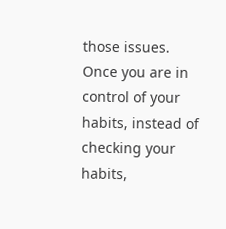those issues. Once you are in control of your habits, instead of checking your habits,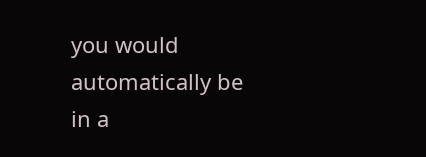you would automatically be in a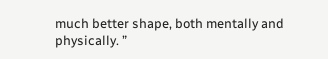much better shape, both mentally and physically. ”